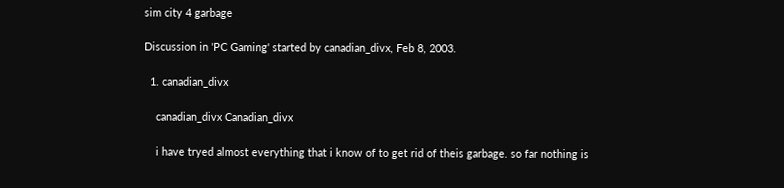sim city 4 garbage

Discussion in 'PC Gaming' started by canadian_divx, Feb 8, 2003.

  1. canadian_divx

    canadian_divx Canadian_divx

    i have tryed almost everything that i know of to get rid of theis garbage. so far nothing is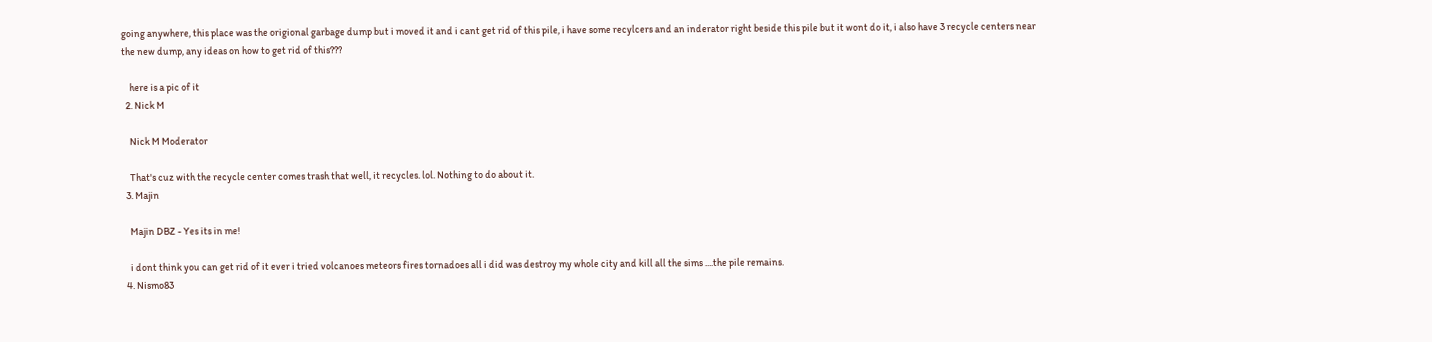going anywhere, this place was the origional garbage dump but i moved it and i cant get rid of this pile, i have some recylcers and an inderator right beside this pile but it wont do it, i also have 3 recycle centers near the new dump, any ideas on how to get rid of this???

    here is a pic of it
  2. Nick M

    Nick M Moderator

    That's cuz with the recycle center comes trash that well, it recycles. lol. Nothing to do about it.
  3. Majin

    Majin DBZ - Yes its in me!

    i dont think you can get rid of it ever i tried volcanoes meteors fires tornadoes all i did was destroy my whole city and kill all the sims ....the pile remains.
  4. Nismo83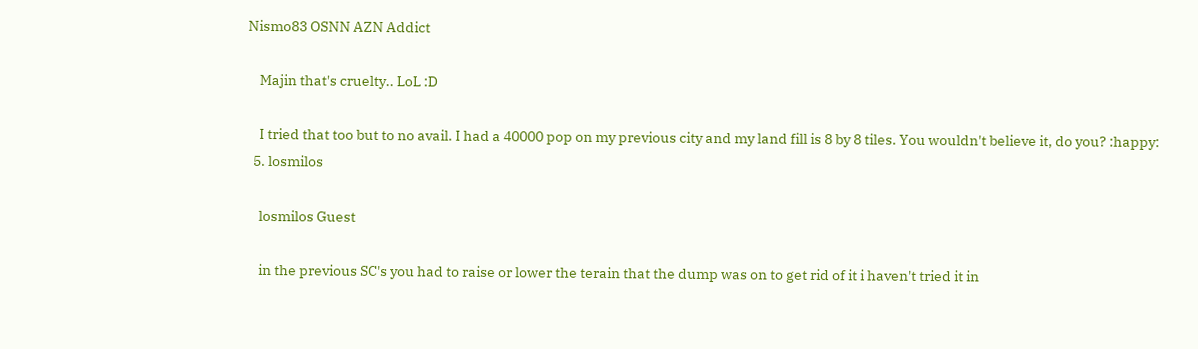Nismo83 OSNN AZN Addict

    Majin that's cruelty.. LoL :D

    I tried that too but to no avail. I had a 40000 pop on my previous city and my land fill is 8 by 8 tiles. You wouldn't believe it, do you? :happy:
  5. losmilos

    losmilos Guest

    in the previous SC's you had to raise or lower the terain that the dump was on to get rid of it i haven't tried it in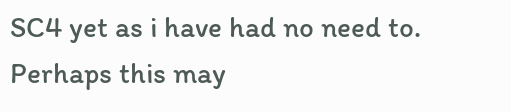SC4 yet as i have had no need to. Perhaps this may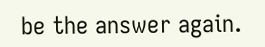be the answer again.